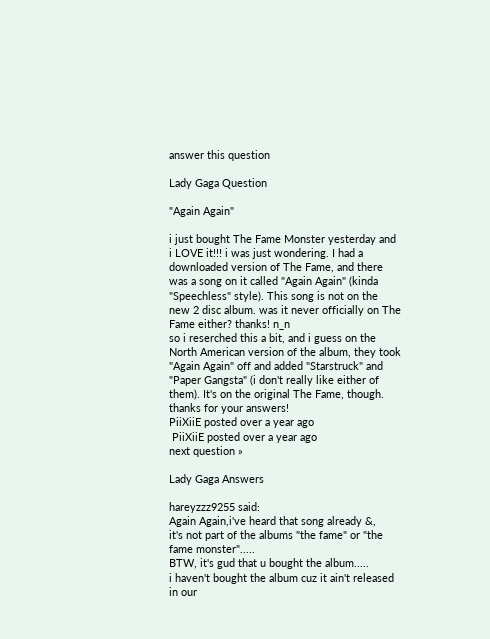answer this question

Lady Gaga Question

"Again Again"

i just bought The Fame Monster yesterday and i LOVE it!!! i was just wondering. I had a downloaded version of The Fame, and there was a song on it called "Again Again" (kinda "Speechless" style). This song is not on the new 2 disc album. was it never officially on The Fame either? thanks! n_n
so i reserched this a bit, and i guess on the North American version of the album, they took "Again Again" off and added "Starstruck" and "Paper Gangsta" (i don't really like either of them). It's on the original The Fame, though. thanks for your answers!
PiiXiiE posted over a year ago
 PiiXiiE posted over a year ago
next question »

Lady Gaga Answers

hareyzzz9255 said:
Again Again,i've heard that song already &,
it's not part of the albums "the fame" or "the fame monster".....
BTW, it's gud that u bought the album.....
i haven't bought the album cuz it ain't released in our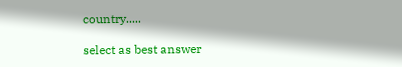country.....

select as best answer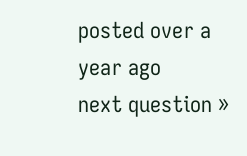posted over a year ago
next question »